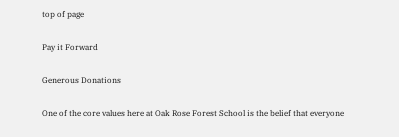top of page

Pay it Forward

Generous Donations

One of the core values here at Oak Rose Forest School is the belief that everyone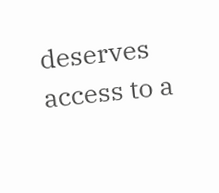deserves access to a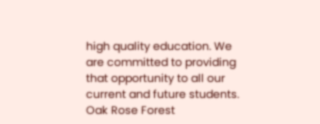high quality education. We are committed to providing that opportunity to all our current and future students. Oak Rose Forest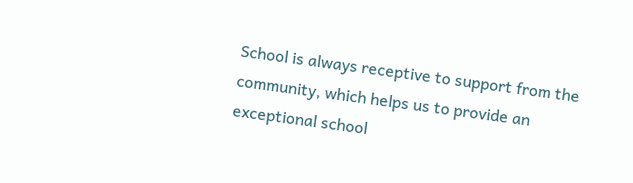School is always receptive to support from the community, which helps us to provide an exceptional school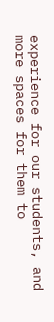experience for our students, and more spaces for them to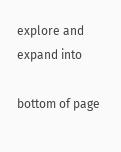explore and expand into

bottom of page